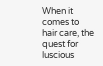When it comes to hair care, the quest for luscious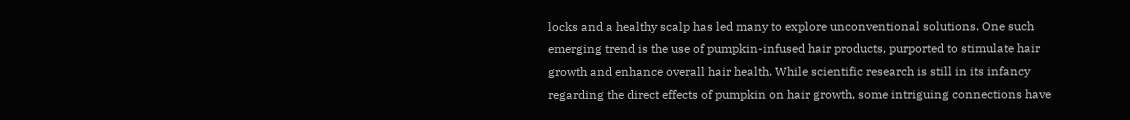locks and a healthy scalp has led many to explore unconventional solutions. One such emerging trend is the use of pumpkin-infused hair products, purported to stimulate hair growth and enhance overall hair health. While scientific research is still in its infancy regarding the direct effects of pumpkin on hair growth, some intriguing connections have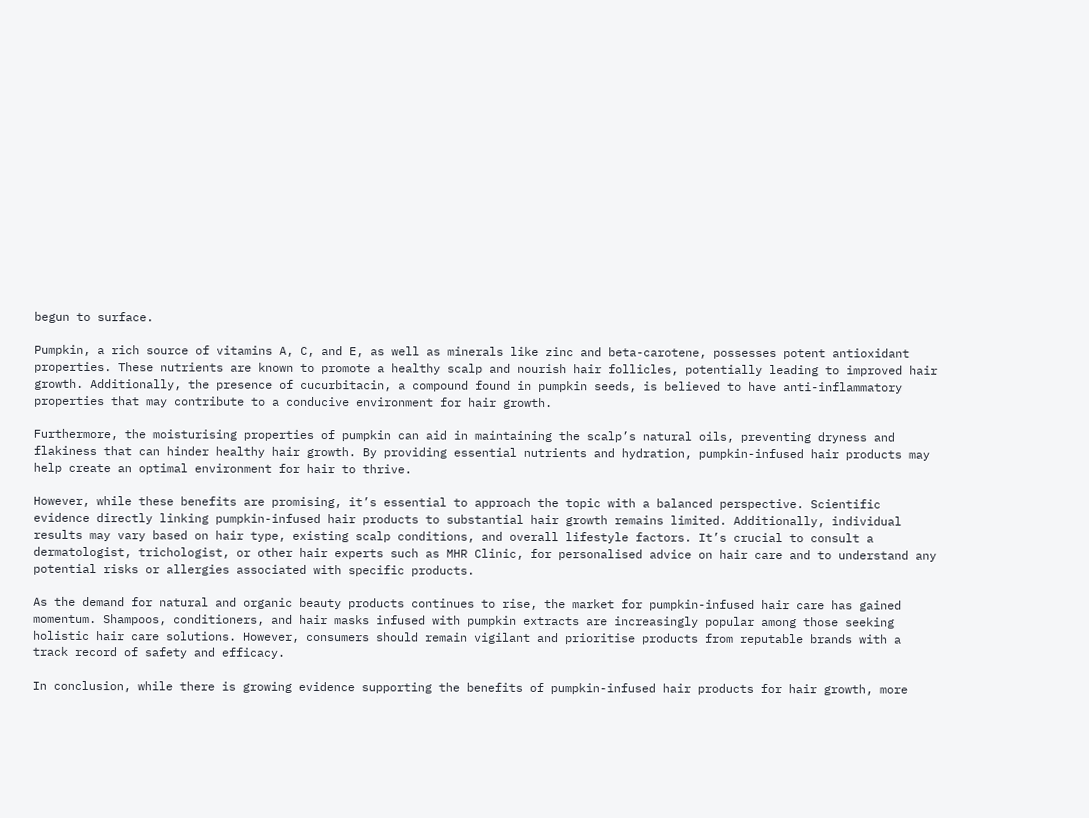begun to surface.

Pumpkin, a rich source of vitamins A, C, and E, as well as minerals like zinc and beta-carotene, possesses potent antioxidant properties. These nutrients are known to promote a healthy scalp and nourish hair follicles, potentially leading to improved hair growth. Additionally, the presence of cucurbitacin, a compound found in pumpkin seeds, is believed to have anti-inflammatory properties that may contribute to a conducive environment for hair growth.

Furthermore, the moisturising properties of pumpkin can aid in maintaining the scalp’s natural oils, preventing dryness and flakiness that can hinder healthy hair growth. By providing essential nutrients and hydration, pumpkin-infused hair products may help create an optimal environment for hair to thrive.

However, while these benefits are promising, it’s essential to approach the topic with a balanced perspective. Scientific evidence directly linking pumpkin-infused hair products to substantial hair growth remains limited. Additionally, individual results may vary based on hair type, existing scalp conditions, and overall lifestyle factors. It’s crucial to consult a dermatologist, trichologist, or other hair experts such as MHR Clinic, for personalised advice on hair care and to understand any potential risks or allergies associated with specific products.

As the demand for natural and organic beauty products continues to rise, the market for pumpkin-infused hair care has gained momentum. Shampoos, conditioners, and hair masks infused with pumpkin extracts are increasingly popular among those seeking holistic hair care solutions. However, consumers should remain vigilant and prioritise products from reputable brands with a track record of safety and efficacy.

In conclusion, while there is growing evidence supporting the benefits of pumpkin-infused hair products for hair growth, more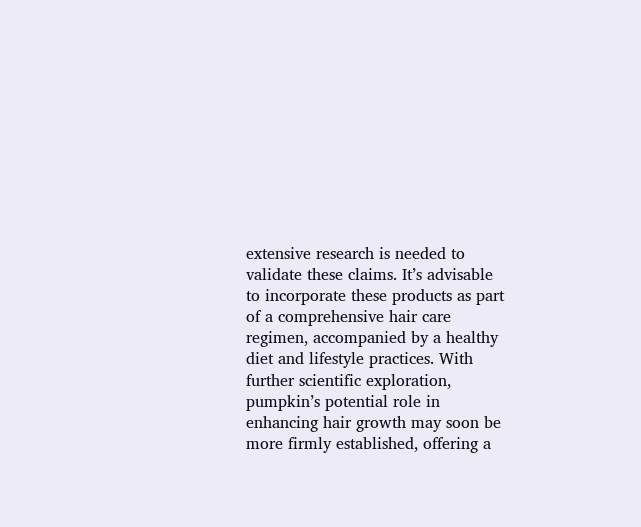extensive research is needed to validate these claims. It’s advisable to incorporate these products as part of a comprehensive hair care regimen, accompanied by a healthy diet and lifestyle practices. With further scientific exploration, pumpkin’s potential role in enhancing hair growth may soon be more firmly established, offering a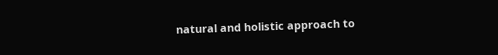natural and holistic approach to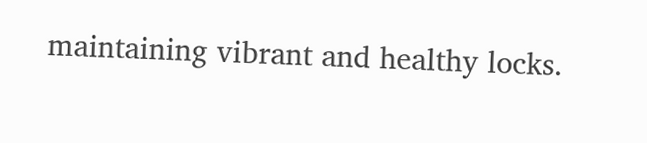maintaining vibrant and healthy locks.